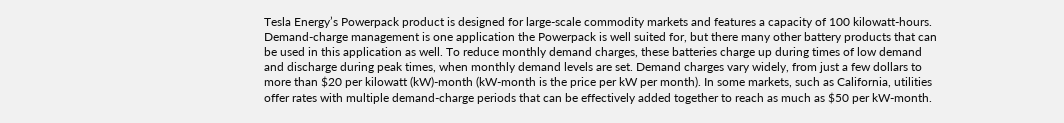Tesla Energy’s Powerpack product is designed for large-scale commodity markets and features a capacity of 100 kilowatt-hours. Demand-charge management is one application the Powerpack is well suited for, but there many other battery products that can be used in this application as well. To reduce monthly demand charges, these batteries charge up during times of low demand and discharge during peak times, when monthly demand levels are set. Demand charges vary widely, from just a few dollars to more than $20 per kilowatt (kW)-month (kW-month is the price per kW per month). In some markets, such as California, utilities offer rates with multiple demand-charge periods that can be effectively added together to reach as much as $50 per kW-month.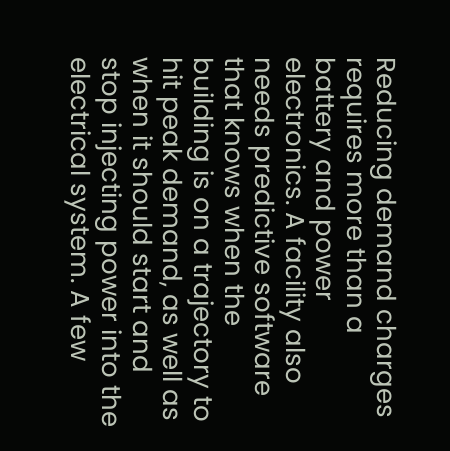Reducing demand charges requires more than a battery and power electronics. A facility also needs predictive software that knows when the building is on a trajectory to hit peak demand, as well as when it should start and stop injecting power into the electrical system. A few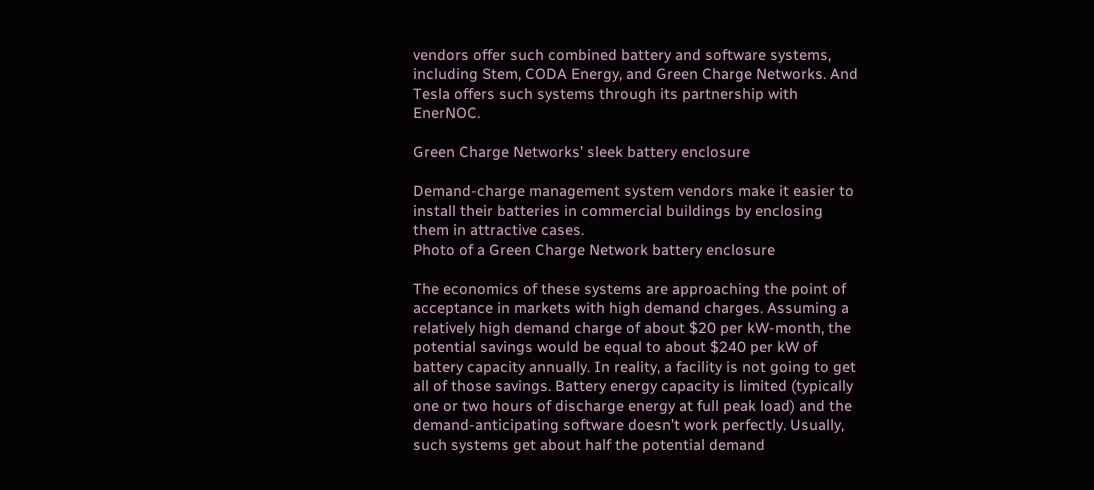vendors offer such combined battery and software systems, including Stem, CODA Energy, and Green Charge Networks. And Tesla offers such systems through its partnership with EnerNOC.

Green Charge Networks’ sleek battery enclosure

Demand-charge management system vendors make it easier to install their batteries in commercial buildings by enclosing them in attractive cases.
Photo of a Green Charge Network battery enclosure

The economics of these systems are approaching the point of acceptance in markets with high demand charges. Assuming a relatively high demand charge of about $20 per kW-month, the potential savings would be equal to about $240 per kW of battery capacity annually. In reality, a facility is not going to get all of those savings. Battery energy capacity is limited (typically one or two hours of discharge energy at full peak load) and the demand-anticipating software doesn’t work perfectly. Usually, such systems get about half the potential demand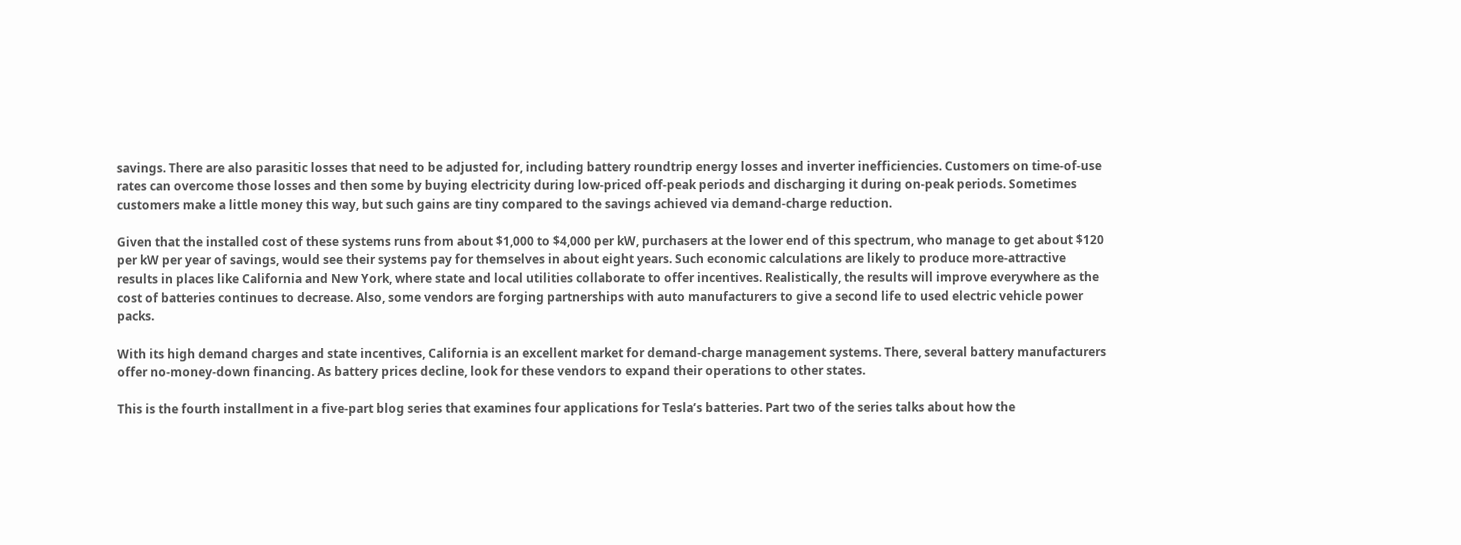savings. There are also parasitic losses that need to be adjusted for, including battery roundtrip energy losses and inverter inefficiencies. Customers on time-of-use rates can overcome those losses and then some by buying electricity during low-priced off-peak periods and discharging it during on-peak periods. Sometimes customers make a little money this way, but such gains are tiny compared to the savings achieved via demand-charge reduction.

Given that the installed cost of these systems runs from about $1,000 to $4,000 per kW, purchasers at the lower end of this spectrum, who manage to get about $120 per kW per year of savings, would see their systems pay for themselves in about eight years. Such economic calculations are likely to produce more-attractive results in places like California and New York, where state and local utilities collaborate to offer incentives. Realistically, the results will improve everywhere as the cost of batteries continues to decrease. Also, some vendors are forging partnerships with auto manufacturers to give a second life to used electric vehicle power packs.

With its high demand charges and state incentives, California is an excellent market for demand-charge management systems. There, several battery manufacturers offer no-money-down financing. As battery prices decline, look for these vendors to expand their operations to other states.

This is the fourth installment in a five-part blog series that examines four applications for Tesla’s batteries. Part two of the series talks about how the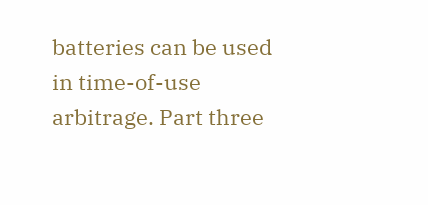batteries can be used in time-of-use arbitrage. Part three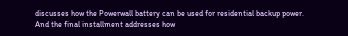discusses how the Powerwall battery can be used for residential backup power. And the final installment addresses how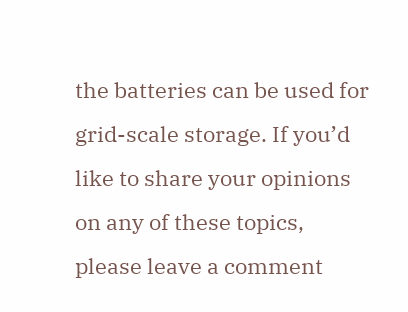the batteries can be used for grid-scale storage. If you’d like to share your opinions on any of these topics, please leave a comment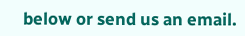below or send us an email.